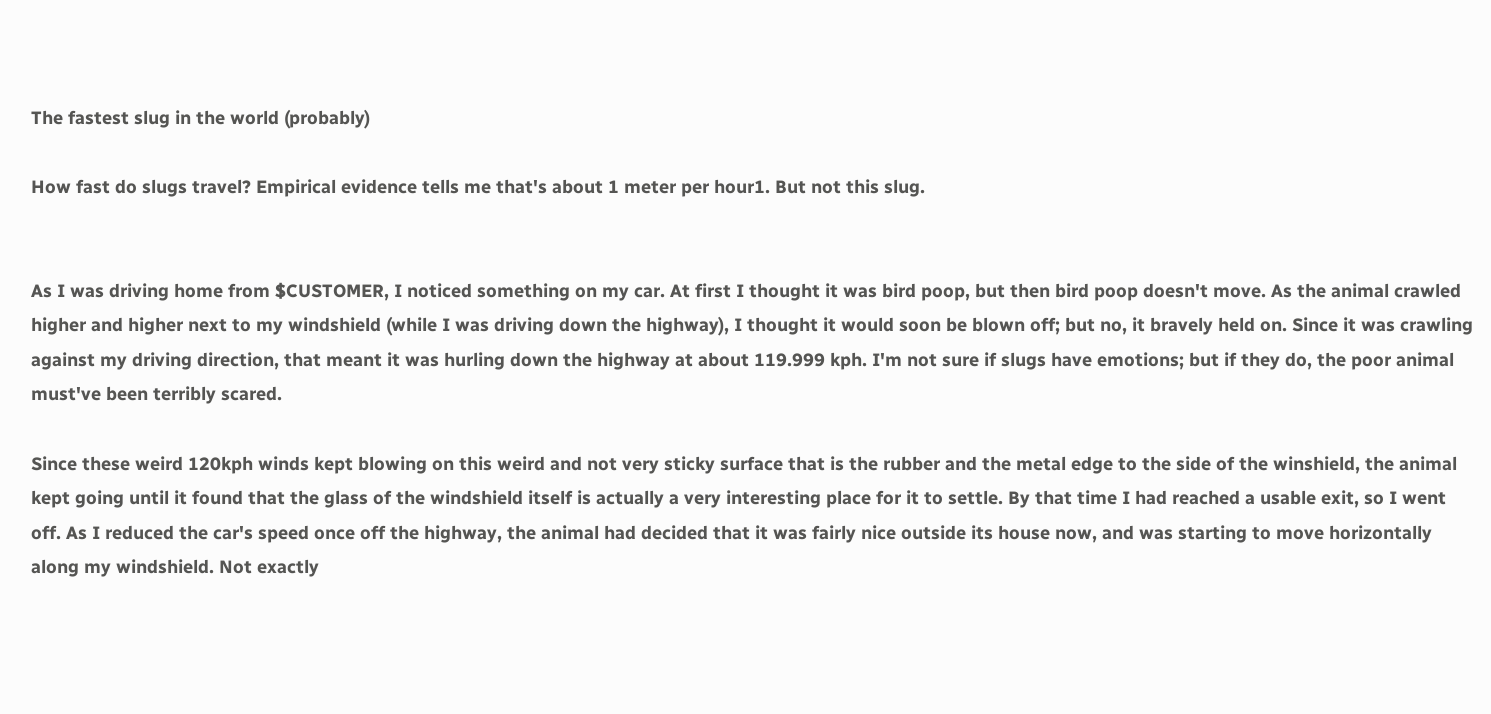The fastest slug in the world (probably)

How fast do slugs travel? Empirical evidence tells me that's about 1 meter per hour1. But not this slug.


As I was driving home from $CUSTOMER, I noticed something on my car. At first I thought it was bird poop, but then bird poop doesn't move. As the animal crawled higher and higher next to my windshield (while I was driving down the highway), I thought it would soon be blown off; but no, it bravely held on. Since it was crawling against my driving direction, that meant it was hurling down the highway at about 119.999 kph. I'm not sure if slugs have emotions; but if they do, the poor animal must've been terribly scared.

Since these weird 120kph winds kept blowing on this weird and not very sticky surface that is the rubber and the metal edge to the side of the winshield, the animal kept going until it found that the glass of the windshield itself is actually a very interesting place for it to settle. By that time I had reached a usable exit, so I went off. As I reduced the car's speed once off the highway, the animal had decided that it was fairly nice outside its house now, and was starting to move horizontally along my windshield. Not exactly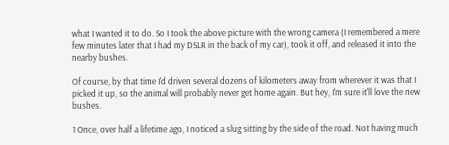what I wanted it to do. So I took the above picture with the wrong camera (I remembered a mere few minutes later that I had my DSLR in the back of my car), took it off, and released it into the nearby bushes.

Of course, by that time I'd driven several dozens of kilometers away from wherever it was that I picked it up, so the animal will probably never get home again. But hey, I'm sure it'll love the new bushes.

1 Once, over half a lifetime ago, I noticed a slug sitting by the side of the road. Not having much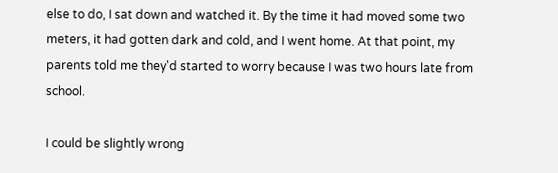else to do, I sat down and watched it. By the time it had moved some two meters, it had gotten dark and cold, and I went home. At that point, my parents told me they'd started to worry because I was two hours late from school.

I could be slightly wrong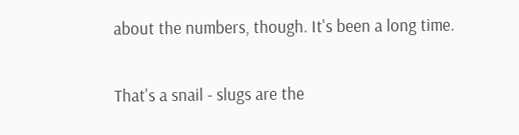about the numbers, though. It's been a long time.

That's a snail - slugs are the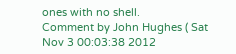ones with no shell.
Comment by John Hughes ( Sat Nov 3 00:03:38 2012